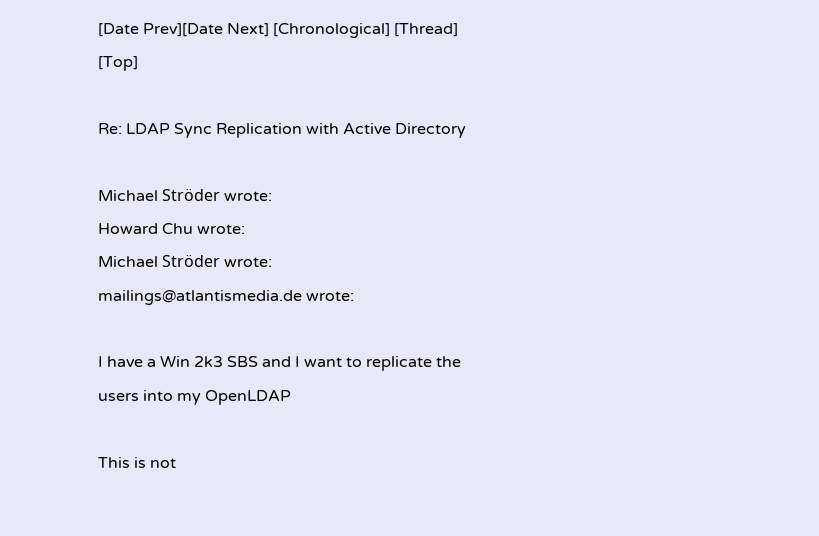[Date Prev][Date Next] [Chronological] [Thread] [Top]

Re: LDAP Sync Replication with Active Directory

Michael Ströder wrote:
Howard Chu wrote:
Michael Ströder wrote:
mailings@atlantismedia.de wrote:

I have a Win 2k3 SBS and I want to replicate the users into my OpenLDAP

This is not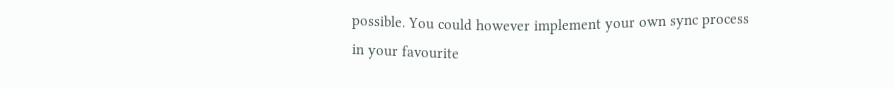possible. You could however implement your own sync process
in your favourite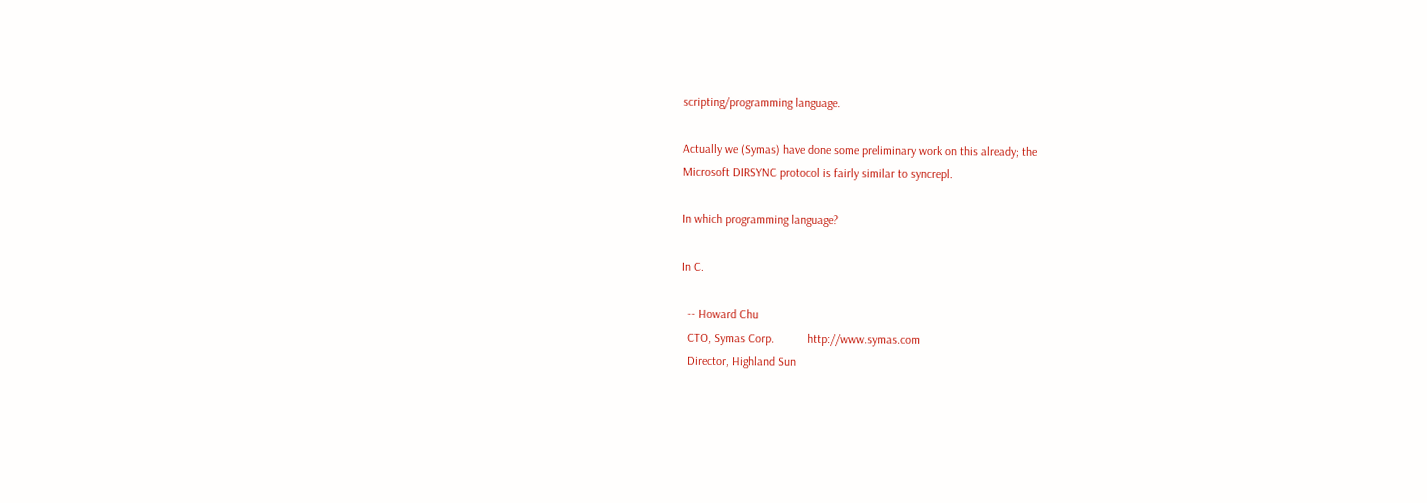scripting/programming language.

Actually we (Symas) have done some preliminary work on this already; the
Microsoft DIRSYNC protocol is fairly similar to syncrepl.

In which programming language?

In C.

  -- Howard Chu
  CTO, Symas Corp.           http://www.symas.com
  Director, Highland Sun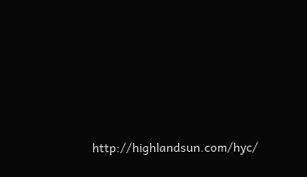http://highlandsun.com/hyc/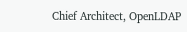Chief Architect, OpenLDAP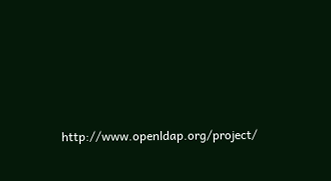http://www.openldap.org/project/